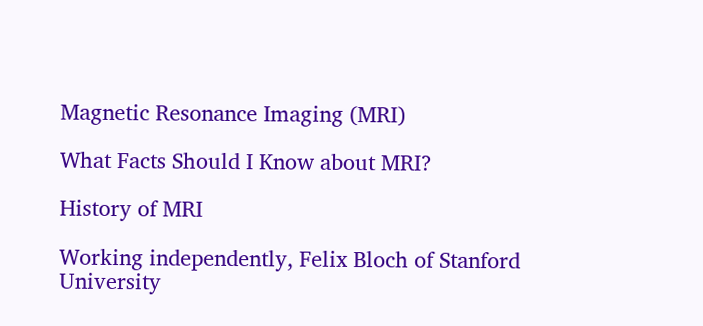Magnetic Resonance Imaging (MRI)

What Facts Should I Know about MRI?

History of MRI

Working independently, Felix Bloch of Stanford University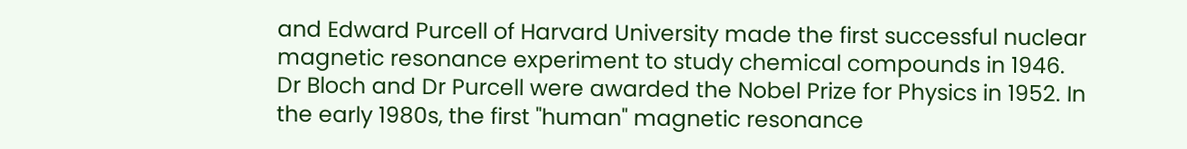and Edward Purcell of Harvard University made the first successful nuclear magnetic resonance experiment to study chemical compounds in 1946. Dr Bloch and Dr Purcell were awarded the Nobel Prize for Physics in 1952. In the early 1980s, the first "human" magnetic resonance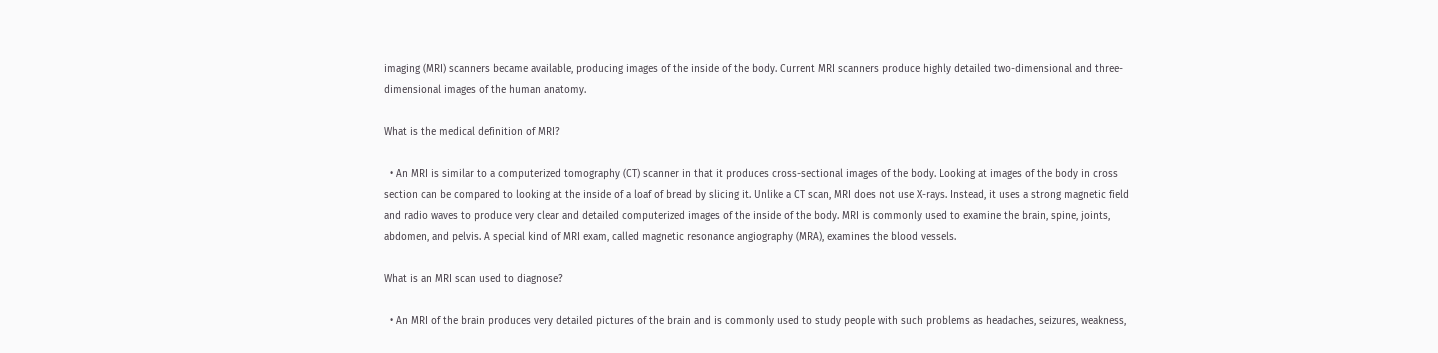imaging (MRI) scanners became available, producing images of the inside of the body. Current MRI scanners produce highly detailed two-dimensional and three-dimensional images of the human anatomy.

What is the medical definition of MRI?

  • An MRI is similar to a computerized tomography (CT) scanner in that it produces cross-sectional images of the body. Looking at images of the body in cross section can be compared to looking at the inside of a loaf of bread by slicing it. Unlike a CT scan, MRI does not use X-rays. Instead, it uses a strong magnetic field and radio waves to produce very clear and detailed computerized images of the inside of the body. MRI is commonly used to examine the brain, spine, joints, abdomen, and pelvis. A special kind of MRI exam, called magnetic resonance angiography (MRA), examines the blood vessels.

What is an MRI scan used to diagnose?

  • An MRI of the brain produces very detailed pictures of the brain and is commonly used to study people with such problems as headaches, seizures, weakness,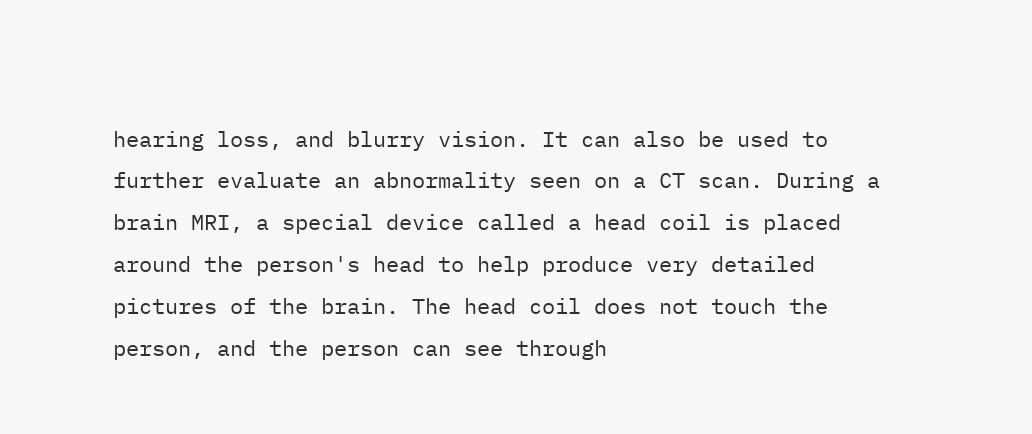hearing loss, and blurry vision. It can also be used to further evaluate an abnormality seen on a CT scan. During a brain MRI, a special device called a head coil is placed around the person's head to help produce very detailed pictures of the brain. The head coil does not touch the person, and the person can see through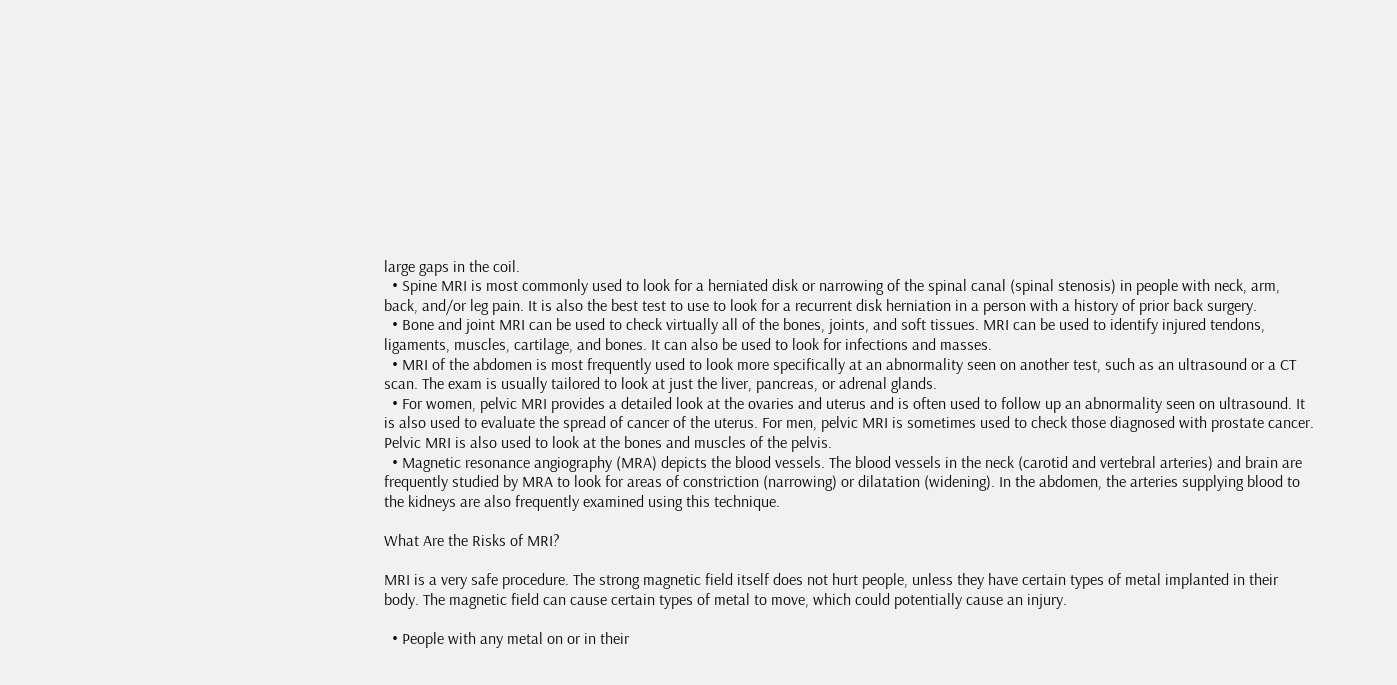large gaps in the coil.
  • Spine MRI is most commonly used to look for a herniated disk or narrowing of the spinal canal (spinal stenosis) in people with neck, arm, back, and/or leg pain. It is also the best test to use to look for a recurrent disk herniation in a person with a history of prior back surgery.
  • Bone and joint MRI can be used to check virtually all of the bones, joints, and soft tissues. MRI can be used to identify injured tendons, ligaments, muscles, cartilage, and bones. It can also be used to look for infections and masses.
  • MRI of the abdomen is most frequently used to look more specifically at an abnormality seen on another test, such as an ultrasound or a CT scan. The exam is usually tailored to look at just the liver, pancreas, or adrenal glands.
  • For women, pelvic MRI provides a detailed look at the ovaries and uterus and is often used to follow up an abnormality seen on ultrasound. It is also used to evaluate the spread of cancer of the uterus. For men, pelvic MRI is sometimes used to check those diagnosed with prostate cancer. Pelvic MRI is also used to look at the bones and muscles of the pelvis.
  • Magnetic resonance angiography (MRA) depicts the blood vessels. The blood vessels in the neck (carotid and vertebral arteries) and brain are frequently studied by MRA to look for areas of constriction (narrowing) or dilatation (widening). In the abdomen, the arteries supplying blood to the kidneys are also frequently examined using this technique.

What Are the Risks of MRI?

MRI is a very safe procedure. The strong magnetic field itself does not hurt people, unless they have certain types of metal implanted in their body. The magnetic field can cause certain types of metal to move, which could potentially cause an injury.

  • People with any metal on or in their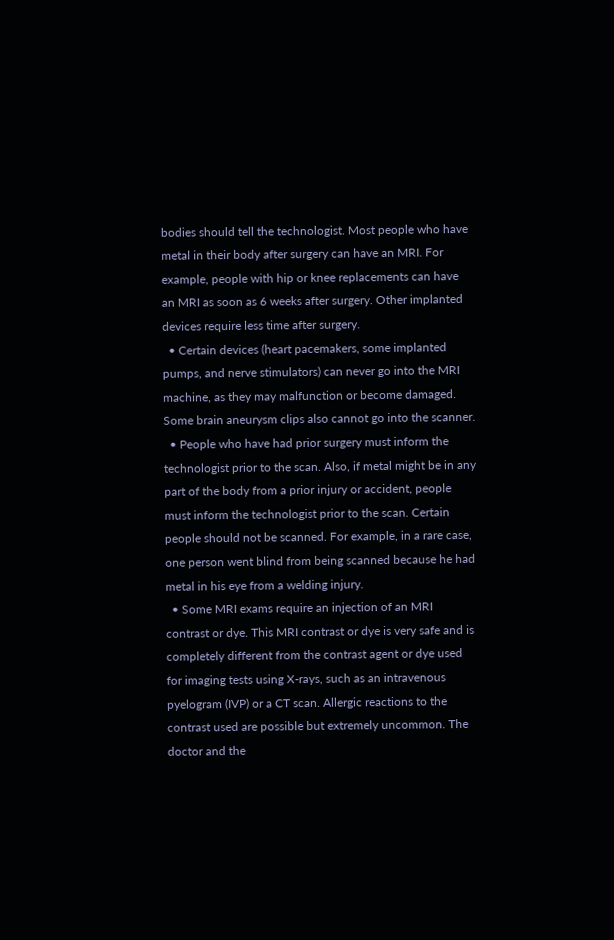bodies should tell the technologist. Most people who have metal in their body after surgery can have an MRI. For example, people with hip or knee replacements can have an MRI as soon as 6 weeks after surgery. Other implanted devices require less time after surgery.
  • Certain devices (heart pacemakers, some implanted pumps, and nerve stimulators) can never go into the MRI machine, as they may malfunction or become damaged. Some brain aneurysm clips also cannot go into the scanner.
  • People who have had prior surgery must inform the technologist prior to the scan. Also, if metal might be in any part of the body from a prior injury or accident, people must inform the technologist prior to the scan. Certain people should not be scanned. For example, in a rare case, one person went blind from being scanned because he had metal in his eye from a welding injury.
  • Some MRI exams require an injection of an MRI contrast or dye. This MRI contrast or dye is very safe and is completely different from the contrast agent or dye used for imaging tests using X-rays, such as an intravenous pyelogram (IVP) or a CT scan. Allergic reactions to the contrast used are possible but extremely uncommon. The doctor and the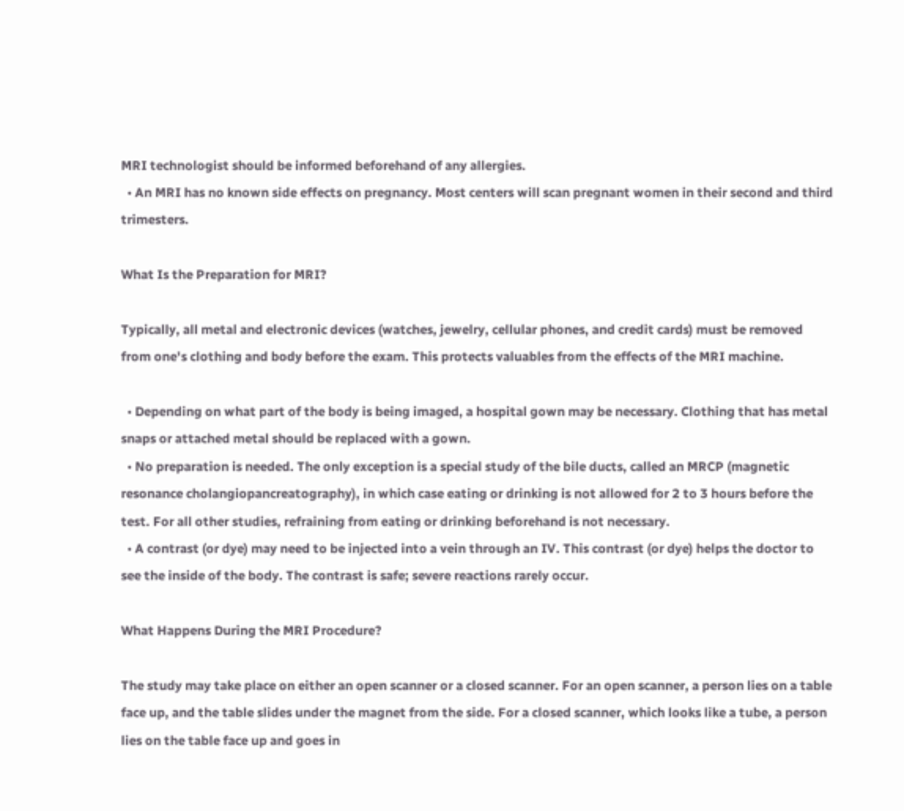MRI technologist should be informed beforehand of any allergies.
  • An MRI has no known side effects on pregnancy. Most centers will scan pregnant women in their second and third trimesters.

What Is the Preparation for MRI?

Typically, all metal and electronic devices (watches, jewelry, cellular phones, and credit cards) must be removed from one's clothing and body before the exam. This protects valuables from the effects of the MRI machine.

  • Depending on what part of the body is being imaged, a hospital gown may be necessary. Clothing that has metal snaps or attached metal should be replaced with a gown.
  • No preparation is needed. The only exception is a special study of the bile ducts, called an MRCP (magnetic resonance cholangiopancreatography), in which case eating or drinking is not allowed for 2 to 3 hours before the test. For all other studies, refraining from eating or drinking beforehand is not necessary.
  • A contrast (or dye) may need to be injected into a vein through an IV. This contrast (or dye) helps the doctor to see the inside of the body. The contrast is safe; severe reactions rarely occur.

What Happens During the MRI Procedure?

The study may take place on either an open scanner or a closed scanner. For an open scanner, a person lies on a table face up, and the table slides under the magnet from the side. For a closed scanner, which looks like a tube, a person lies on the table face up and goes in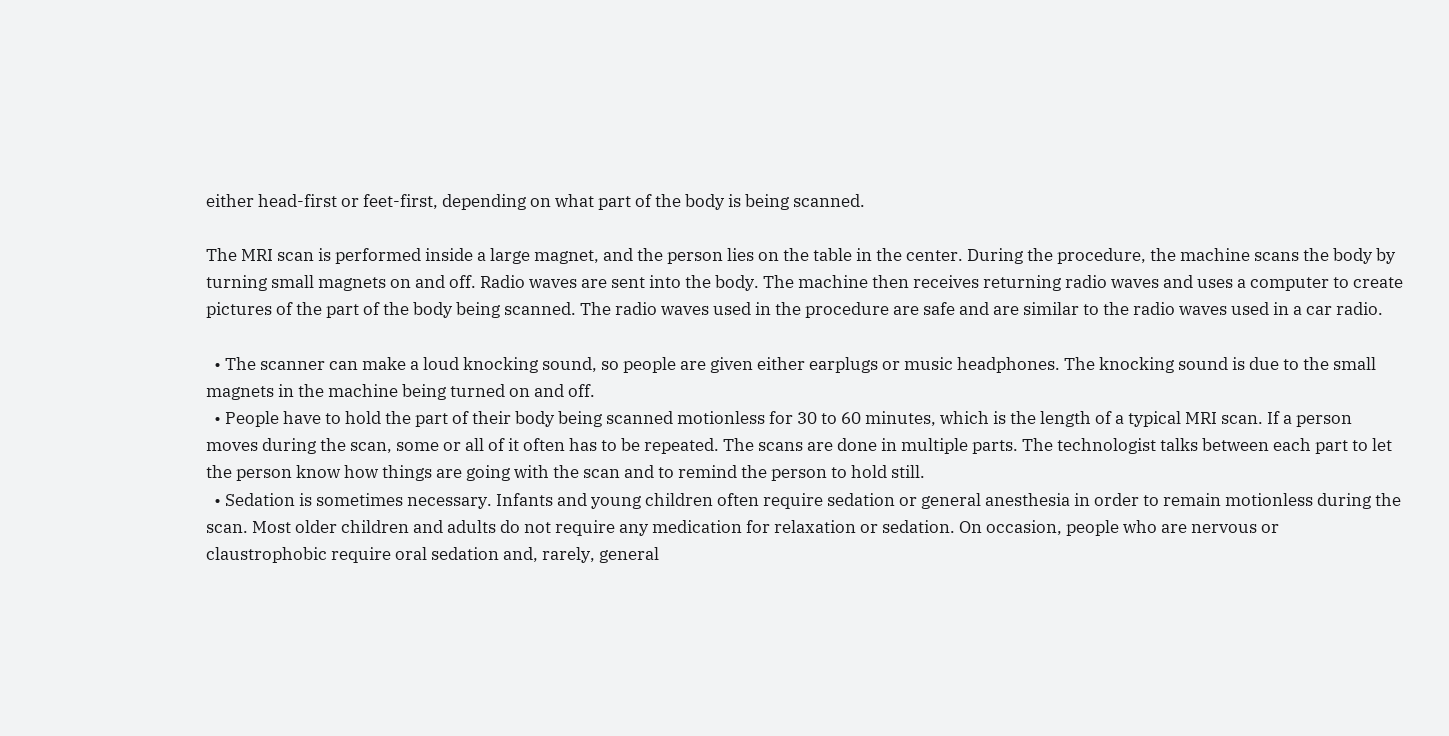either head-first or feet-first, depending on what part of the body is being scanned.

The MRI scan is performed inside a large magnet, and the person lies on the table in the center. During the procedure, the machine scans the body by turning small magnets on and off. Radio waves are sent into the body. The machine then receives returning radio waves and uses a computer to create pictures of the part of the body being scanned. The radio waves used in the procedure are safe and are similar to the radio waves used in a car radio.

  • The scanner can make a loud knocking sound, so people are given either earplugs or music headphones. The knocking sound is due to the small magnets in the machine being turned on and off.
  • People have to hold the part of their body being scanned motionless for 30 to 60 minutes, which is the length of a typical MRI scan. If a person moves during the scan, some or all of it often has to be repeated. The scans are done in multiple parts. The technologist talks between each part to let the person know how things are going with the scan and to remind the person to hold still.
  • Sedation is sometimes necessary. Infants and young children often require sedation or general anesthesia in order to remain motionless during the scan. Most older children and adults do not require any medication for relaxation or sedation. On occasion, people who are nervous or claustrophobic require oral sedation and, rarely, general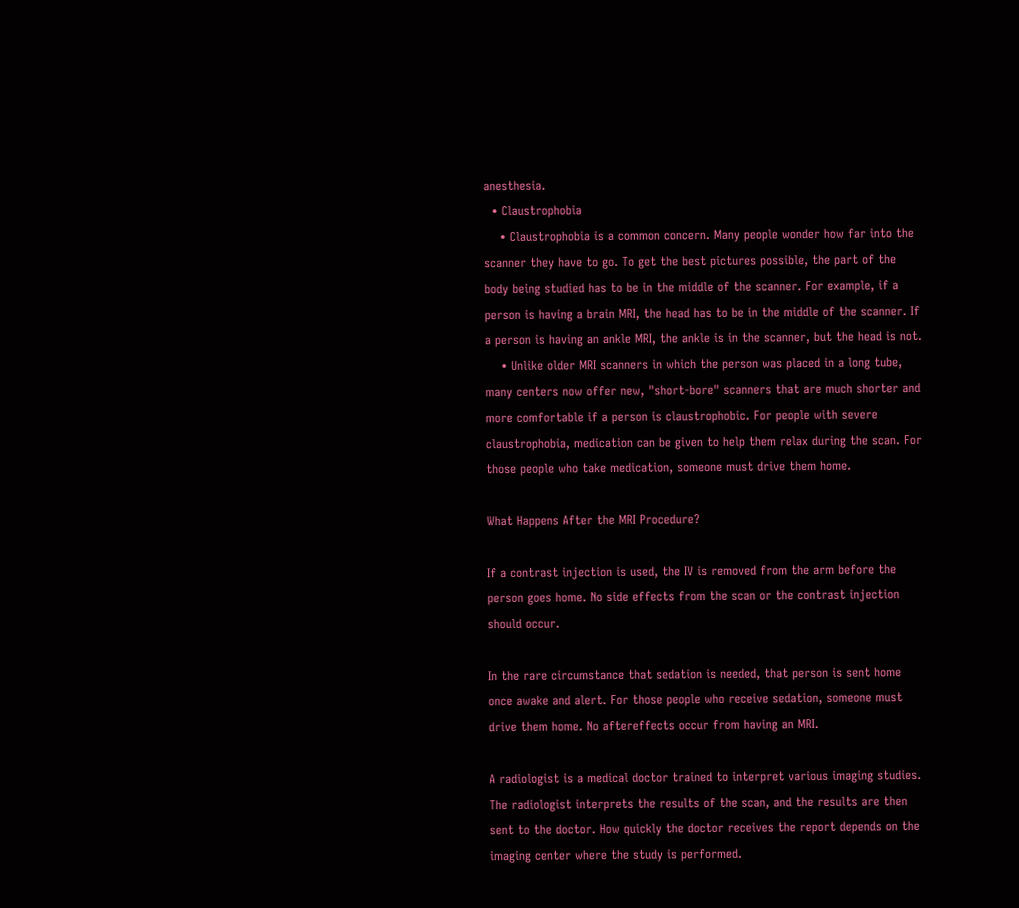anesthesia.
  • Claustrophobia
    • Claustrophobia is a common concern. Many people wonder how far into the scanner they have to go. To get the best pictures possible, the part of the body being studied has to be in the middle of the scanner. For example, if a person is having a brain MRI, the head has to be in the middle of the scanner. If a person is having an ankle MRI, the ankle is in the scanner, but the head is not.
    • Unlike older MRI scanners in which the person was placed in a long tube, many centers now offer new, "short-bore" scanners that are much shorter and more comfortable if a person is claustrophobic. For people with severe claustrophobia, medication can be given to help them relax during the scan. For those people who take medication, someone must drive them home.

What Happens After the MRI Procedure?

If a contrast injection is used, the IV is removed from the arm before the person goes home. No side effects from the scan or the contrast injection should occur.

In the rare circumstance that sedation is needed, that person is sent home once awake and alert. For those people who receive sedation, someone must drive them home. No aftereffects occur from having an MRI.

A radiologist is a medical doctor trained to interpret various imaging studies. The radiologist interprets the results of the scan, and the results are then sent to the doctor. How quickly the doctor receives the report depends on the imaging center where the study is performed.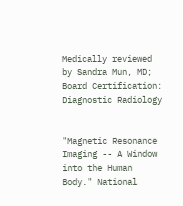Medically reviewed by Sandra Mun, MD; Board Certification: Diagnostic Radiology


"Magnetic Resonance Imaging -- A Window into the Human Body." National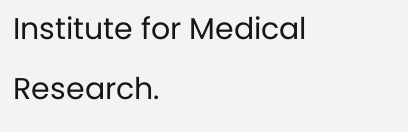Institute for Medical Research.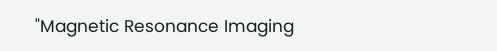"Magnetic Resonance Imaging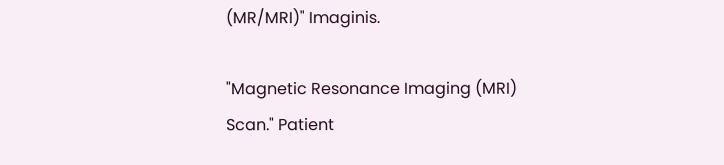(MR/MRI)" Imaginis.

"Magnetic Resonance Imaging (MRI) Scan." Patient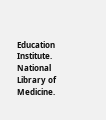Education Institute. National Library of Medicine.